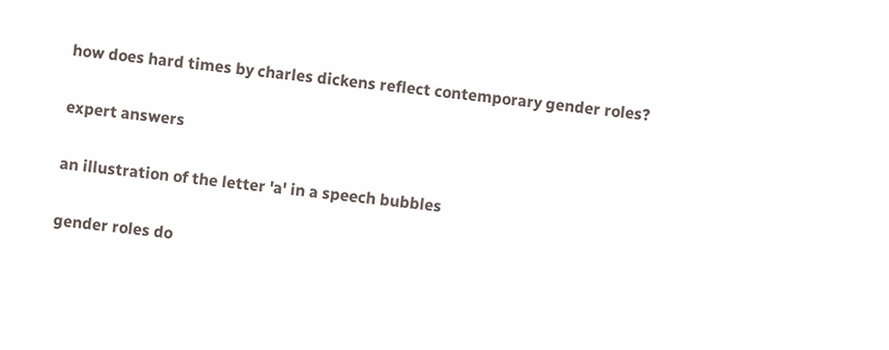how does hard times by charles dickens reflect contemporary gender roles?

expert answers

an illustration of the letter 'a' in a speech bubbles

gender roles do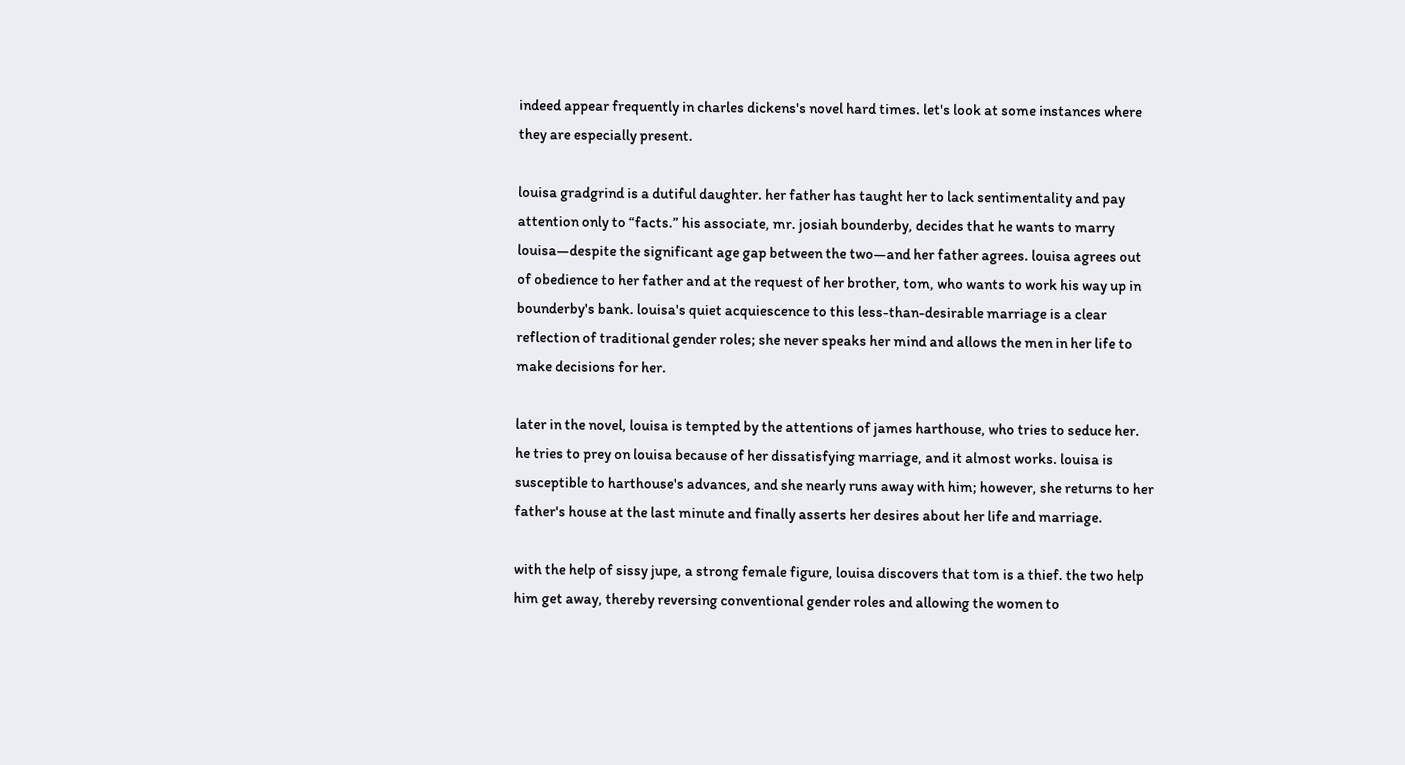indeed appear frequently in charles dickens's novel hard times. let's look at some instances where they are especially present.

louisa gradgrind is a dutiful daughter. her father has taught her to lack sentimentality and pay attention only to “facts.” his associate, mr. josiah bounderby, decides that he wants to marry louisa—despite the significant age gap between the two—and her father agrees. louisa agrees out of obedience to her father and at the request of her brother, tom, who wants to work his way up in bounderby's bank. louisa's quiet acquiescence to this less-than-desirable marriage is a clear reflection of traditional gender roles; she never speaks her mind and allows the men in her life to make decisions for her.

later in the novel, louisa is tempted by the attentions of james harthouse, who tries to seduce her. he tries to prey on louisa because of her dissatisfying marriage, and it almost works. louisa is susceptible to harthouse's advances, and she nearly runs away with him; however, she returns to her father's house at the last minute and finally asserts her desires about her life and marriage.

with the help of sissy jupe, a strong female figure, louisa discovers that tom is a thief. the two help him get away, thereby reversing conventional gender roles and allowing the women to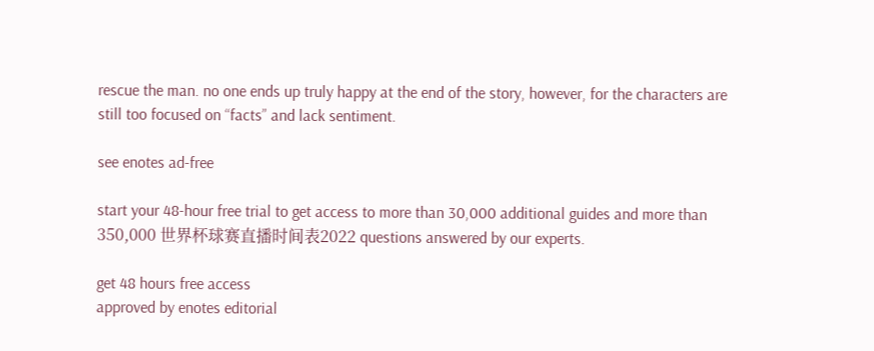rescue the man. no one ends up truly happy at the end of the story, however, for the characters are still too focused on “facts” and lack sentiment.

see enotes ad-free

start your 48-hour free trial to get access to more than 30,000 additional guides and more than 350,000 世界杯球赛直播时间表2022 questions answered by our experts.

get 48 hours free access
approved by enotes editorial